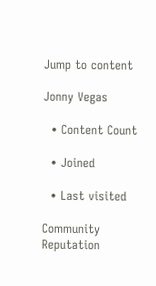Jump to content

Jonny Vegas

  • Content Count

  • Joined

  • Last visited

Community Reputation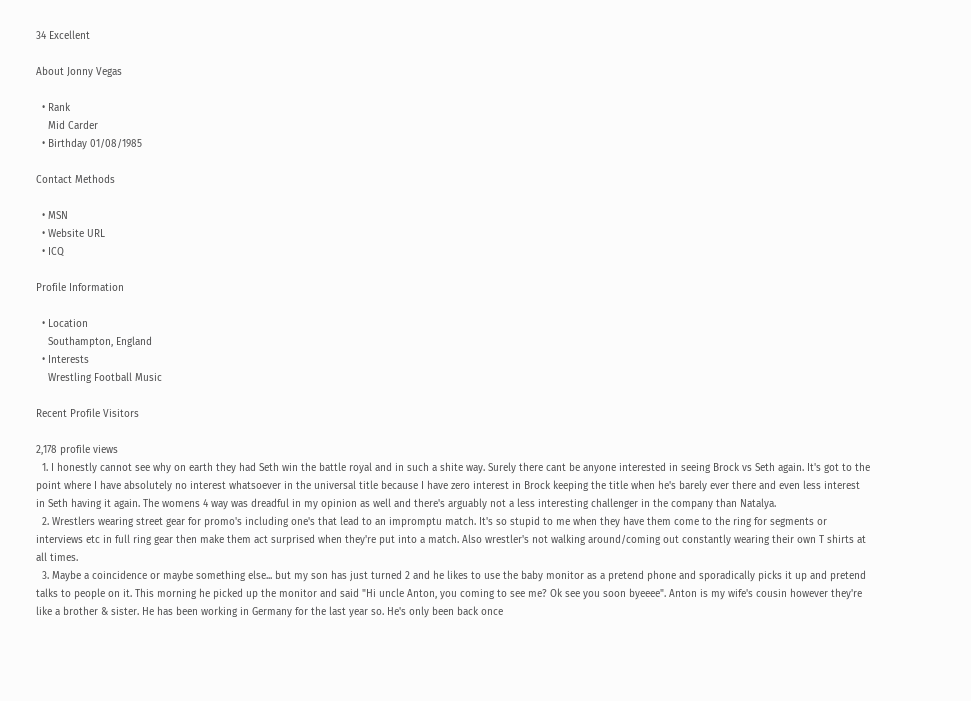34 Excellent

About Jonny Vegas

  • Rank
    Mid Carder
  • Birthday 01/08/1985

Contact Methods

  • MSN
  • Website URL
  • ICQ

Profile Information

  • Location
    Southampton, England
  • Interests
    Wrestling Football Music

Recent Profile Visitors

2,178 profile views
  1. I honestly cannot see why on earth they had Seth win the battle royal and in such a shite way. Surely there cant be anyone interested in seeing Brock vs Seth again. It's got to the point where I have absolutely no interest whatsoever in the universal title because I have zero interest in Brock keeping the title when he's barely ever there and even less interest in Seth having it again. The womens 4 way was dreadful in my opinion as well and there's arguably not a less interesting challenger in the company than Natalya.
  2. Wrestlers wearing street gear for promo's including one's that lead to an impromptu match. It's so stupid to me when they have them come to the ring for segments or interviews etc in full ring gear then make them act surprised when they're put into a match. Also wrestler's not walking around/coming out constantly wearing their own T shirts at all times.
  3. Maybe a coincidence or maybe something else... but my son has just turned 2 and he likes to use the baby monitor as a pretend phone and sporadically picks it up and pretend talks to people on it. This morning he picked up the monitor and said "Hi uncle Anton, you coming to see me? Ok see you soon byeeee". Anton is my wife's cousin however they're like a brother & sister. He has been working in Germany for the last year so. He's only been back once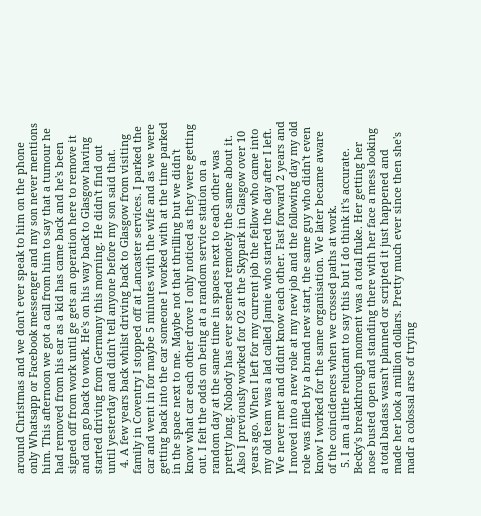around Christmas and we don't ever speak to him on the phone only Whatsapp or Facebook messenger and my son never mentions him. This afternoon we got a call from him to say that a tumour he had removed from his ear as a kid has came back and he's been signed off from work until ge gets an operation here to remove it and can go back to work. He's on his way back to Glasgow having started driving from Germany this morning. He didn't find out until yesterday and didn't tell anyone before my son said that.
  4. A few years back whilst driving back to Glasgow from visiting family in Coventry I stopped off at Lancaster services. I parked the car and went in for maybe 5 minutes with the wife and as we were getting back into the car someone I worked with at the time parked in the space next to me. Maybe not that thrilling but we didn't know what car each other drove I only noticed as they were getting out. I felt the odds on being at a random service station on a random day at the same time in spaces next to each other was pretty long. Nobody has ever seemed remotely the same about it. Also I previously worked for O2 at the Skypark in Glasgow over 10 years ago. When I left for my current job the fellow who came into my old team was a lad called Jamie who started the day after I left. We never met and didnt know each other. Fast forward 2 years and I moved into a new role at my new job and the following day my old role was filled by a brand new start, the same guy who didn't even know I worked for the same organisation. We later became aware of the coincidences when we crossed paths at work.
  5. I am a little reluctant to say this but I do think it's accurate. Becky's breakthrough moment was a total fluke. Her getting her nose busted open and standing there with her face a mess looking a total badass wasn't planned or scripted it just happened and made her look a million dollars. Pretty much ever since then she's madr a colossal arse of trying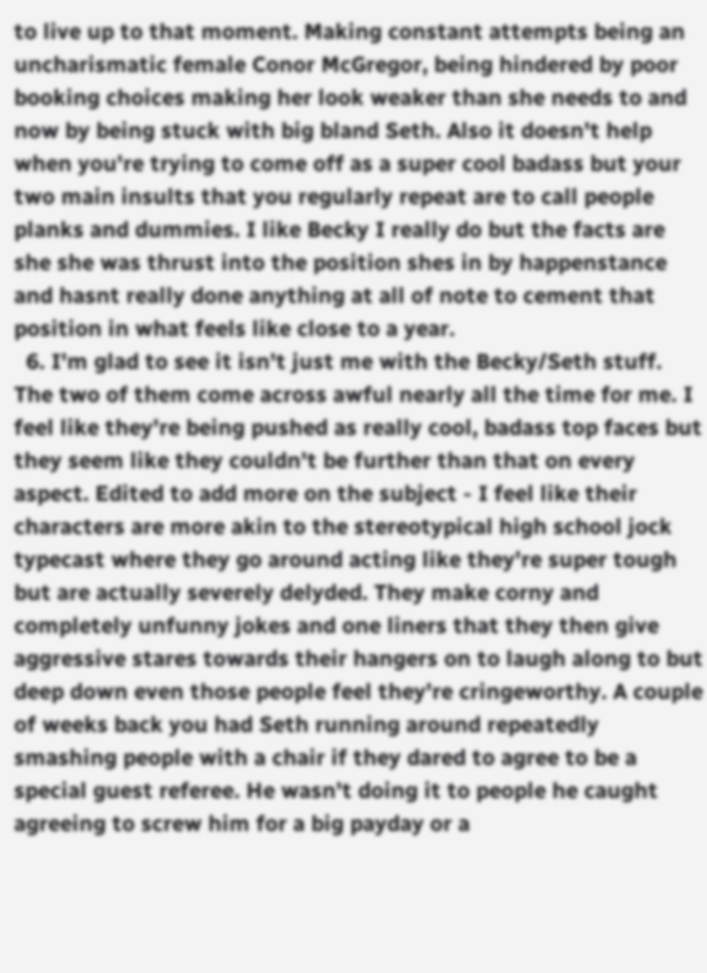to live up to that moment. Making constant attempts being an uncharismatic female Conor McGregor, being hindered by poor booking choices making her look weaker than she needs to and now by being stuck with big bland Seth. Also it doesn't help when you're trying to come off as a super cool badass but your two main insults that you regularly repeat are to call people planks and dummies. I like Becky I really do but the facts are she she was thrust into the position shes in by happenstance and hasnt really done anything at all of note to cement that position in what feels like close to a year.
  6. I'm glad to see it isn't just me with the Becky/Seth stuff. The two of them come across awful nearly all the time for me. I feel like they're being pushed as really cool, badass top faces but they seem like they couldn't be further than that on every aspect. Edited to add more on the subject - I feel like their characters are more akin to the stereotypical high school jock typecast where they go around acting like they're super tough but are actually severely delyded. They make corny and completely unfunny jokes and one liners that they then give aggressive stares towards their hangers on to laugh along to but deep down even those people feel they're cringeworthy. A couple of weeks back you had Seth running around repeatedly smashing people with a chair if they dared to agree to be a special guest referee. He wasn't doing it to people he caught agreeing to screw him for a big payday or a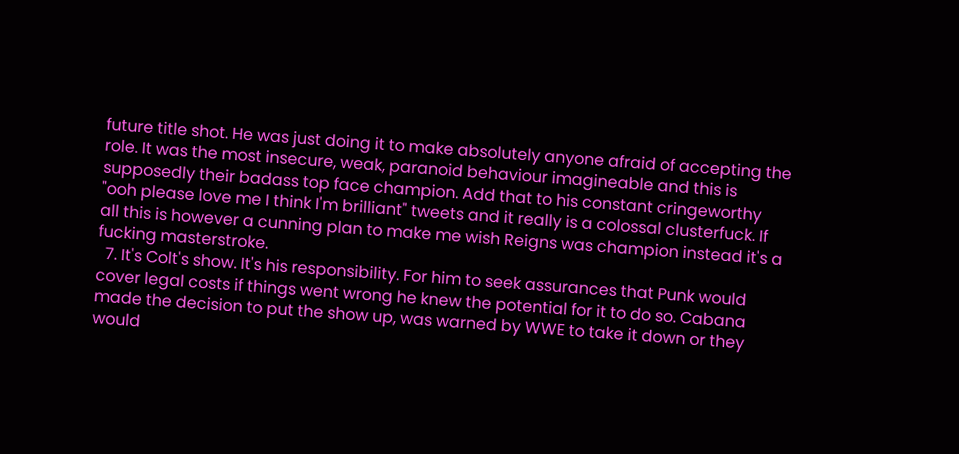future title shot. He was just doing it to make absolutely anyone afraid of accepting the role. It was the most insecure, weak, paranoid behaviour imagineable and this is supposedly their badass top face champion. Add that to his constant cringeworthy "ooh please love me I think I'm brilliant" tweets and it really is a colossal clusterfuck. If all this is however a cunning plan to make me wish Reigns was champion instead it's a fucking masterstroke.
  7. It's Colt's show. It's his responsibility. For him to seek assurances that Punk would cover legal costs if things went wrong he knew the potential for it to do so. Cabana made the decision to put the show up, was warned by WWE to take it down or they would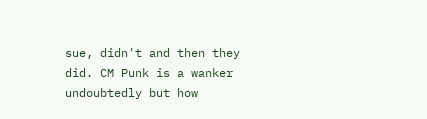sue, didn't and then they did. CM Punk is a wanker undoubtedly but how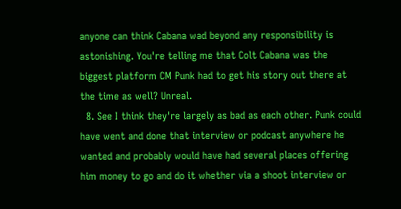anyone can think Cabana wad beyond any responsibility is astonishing. You're telling me that Colt Cabana was the biggest platform CM Punk had to get his story out there at the time as well? Unreal.
  8. See I think they're largely as bad as each other. Punk could have went and done that interview or podcast anywhere he wanted and probably would have had several places offering him money to go and do it whether via a shoot interview or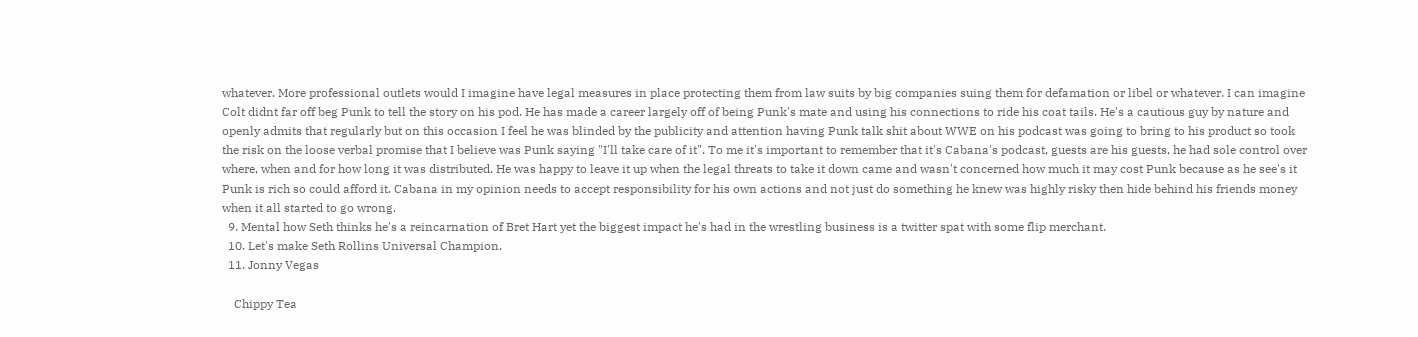whatever. More professional outlets would I imagine have legal measures in place protecting them from law suits by big companies suing them for defamation or libel or whatever. I can imagine Colt didnt far off beg Punk to tell the story on his pod. He has made a career largely off of being Punk's mate and using his connections to ride his coat tails. He's a cautious guy by nature and openly admits that regularly but on this occasion I feel he was blinded by the publicity and attention having Punk talk shit about WWE on his podcast was going to bring to his product so took the risk on the loose verbal promise that I believe was Punk saying "I'll take care of it". To me it's important to remember that it's Cabana's podcast, guests are his guests, he had sole control over where, when and for how long it was distributed. He was happy to leave it up when the legal threats to take it down came and wasn't concerned how much it may cost Punk because as he see's it Punk is rich so could afford it. Cabana in my opinion needs to accept responsibility for his own actions and not just do something he knew was highly risky then hide behind his friends money when it all started to go wrong.
  9. Mental how Seth thinks he's a reincarnation of Bret Hart yet the biggest impact he's had in the wrestling business is a twitter spat with some flip merchant.
  10. Let's make Seth Rollins Universal Champion.
  11. Jonny Vegas

    Chippy Tea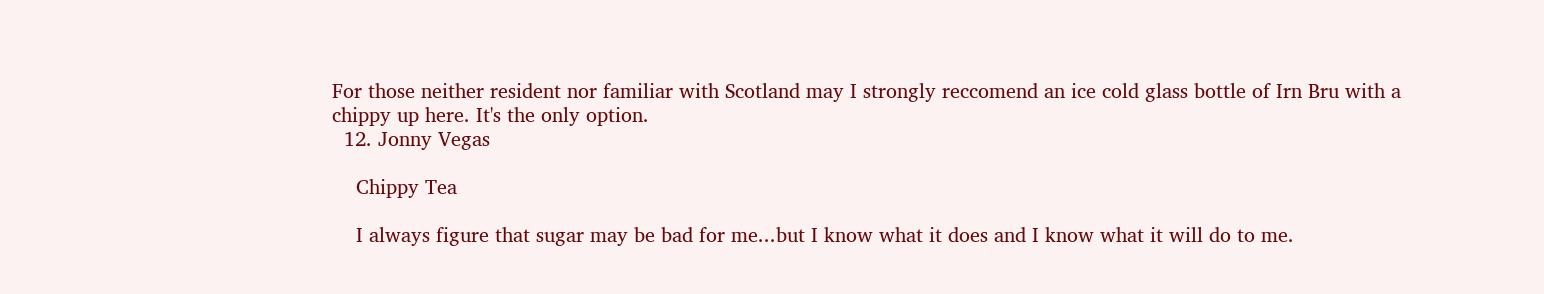For those neither resident nor familiar with Scotland may I strongly reccomend an ice cold glass bottle of Irn Bru with a chippy up here. It's the only option.
  12. Jonny Vegas

    Chippy Tea

    I always figure that sugar may be bad for me...but I know what it does and I know what it will do to me.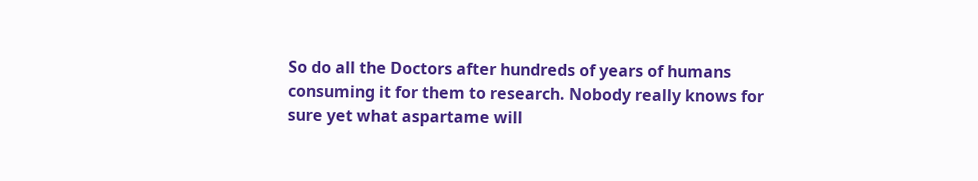So do all the Doctors after hundreds of years of humans consuming it for them to research. Nobody really knows for sure yet what aspartame will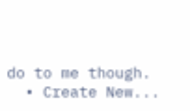do to me though.
  • Create New...